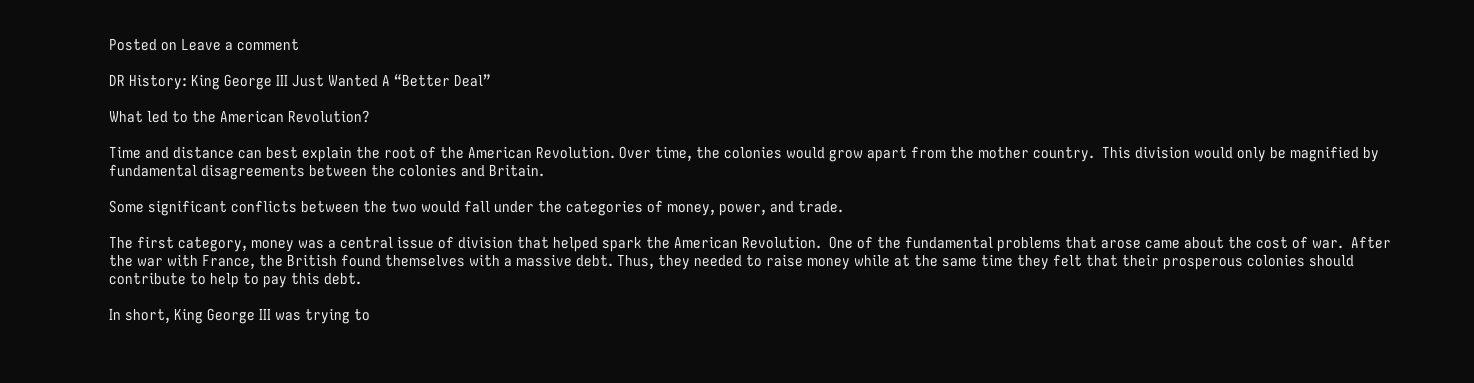Posted on Leave a comment

DR History: King George III Just Wanted A “Better Deal”

What led to the American Revolution?

Time and distance can best explain the root of the American Revolution. Over time, the colonies would grow apart from the mother country.  This division would only be magnified by fundamental disagreements between the colonies and Britain.

Some significant conflicts between the two would fall under the categories of money, power, and trade.

The first category, money was a central issue of division that helped spark the American Revolution.  One of the fundamental problems that arose came about the cost of war.  After the war with France, the British found themselves with a massive debt. Thus, they needed to raise money while at the same time they felt that their prosperous colonies should contribute to help to pay this debt.

In short, King George III was trying to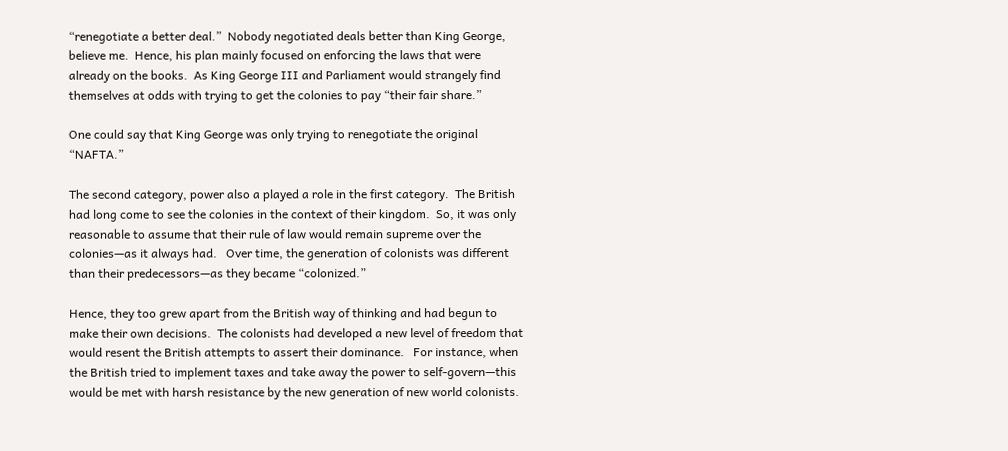“renegotiate a better deal.”  Nobody negotiated deals better than King George, believe me.  Hence, his plan mainly focused on enforcing the laws that were already on the books.  As King George III and Parliament would strangely find themselves at odds with trying to get the colonies to pay “their fair share.”

One could say that King George was only trying to renegotiate the original “NAFTA.”

The second category, power also a played a role in the first category.  The British had long come to see the colonies in the context of their kingdom.  So, it was only reasonable to assume that their rule of law would remain supreme over the colonies—as it always had.   Over time, the generation of colonists was different than their predecessors—as they became “colonized.”

Hence, they too grew apart from the British way of thinking and had begun to make their own decisions.  The colonists had developed a new level of freedom that would resent the British attempts to assert their dominance.   For instance, when the British tried to implement taxes and take away the power to self-govern—this would be met with harsh resistance by the new generation of new world colonists.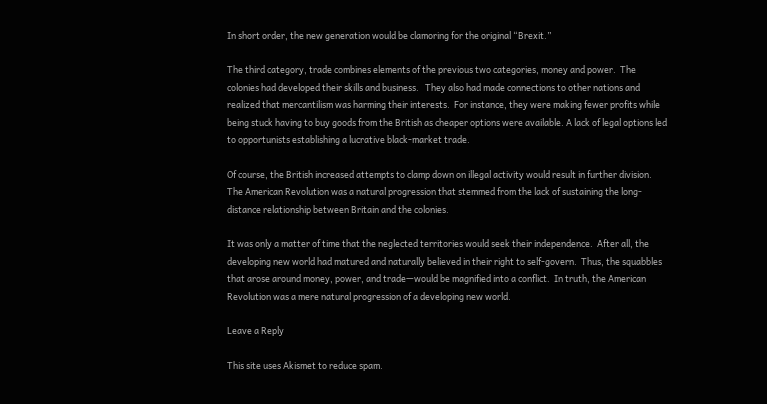In short order, the new generation would be clamoring for the original “Brexit.”

The third category, trade combines elements of the previous two categories, money and power.  The colonies had developed their skills and business.   They also had made connections to other nations and realized that mercantilism was harming their interests.  For instance, they were making fewer profits while being stuck having to buy goods from the British as cheaper options were available. A lack of legal options led to opportunists establishing a lucrative black-market trade.

Of course, the British increased attempts to clamp down on illegal activity would result in further division. The American Revolution was a natural progression that stemmed from the lack of sustaining the long-distance relationship between Britain and the colonies.

It was only a matter of time that the neglected territories would seek their independence.  After all, the developing new world had matured and naturally believed in their right to self-govern.  Thus, the squabbles that arose around money, power, and trade—would be magnified into a conflict.  In truth, the American Revolution was a mere natural progression of a developing new world.

Leave a Reply

This site uses Akismet to reduce spam.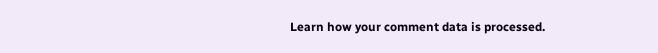Learn how your comment data is processed.